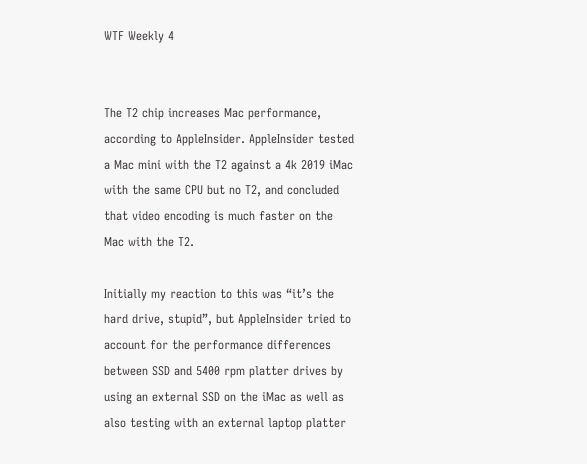WTF Weekly 4


The T2 chip increases Mac performance, according to AppleInsider. AppleInsider tested a Mac mini with the T2 against a 4k 2019 iMac with the same CPU but no T2, and concluded that video encoding is much faster on the Mac with the T2.

Initially my reaction to this was “it’s the hard drive, stupid”, but AppleInsider tried to account for the performance differences between SSD and 5400 rpm platter drives by using an external SSD on the iMac as well as also testing with an external laptop platter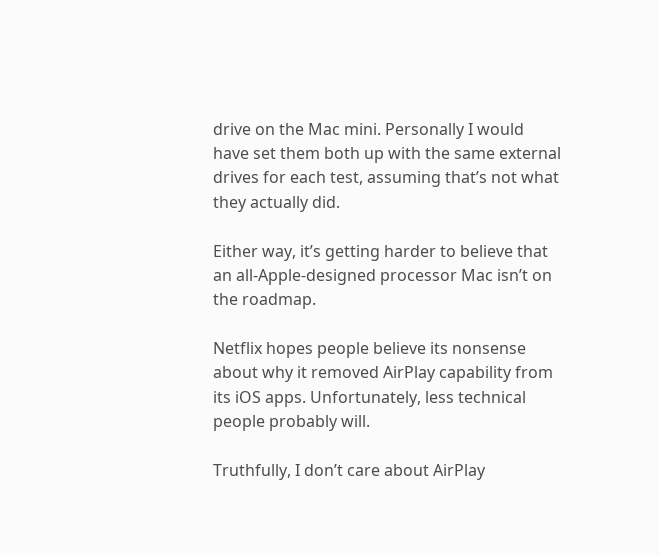drive on the Mac mini. Personally I would have set them both up with the same external drives for each test, assuming that’s not what they actually did.

Either way, it’s getting harder to believe that an all-Apple-designed processor Mac isn’t on the roadmap.

Netflix hopes people believe its nonsense about why it removed AirPlay capability from its iOS apps. Unfortunately, less technical people probably will.

Truthfully, I don’t care about AirPlay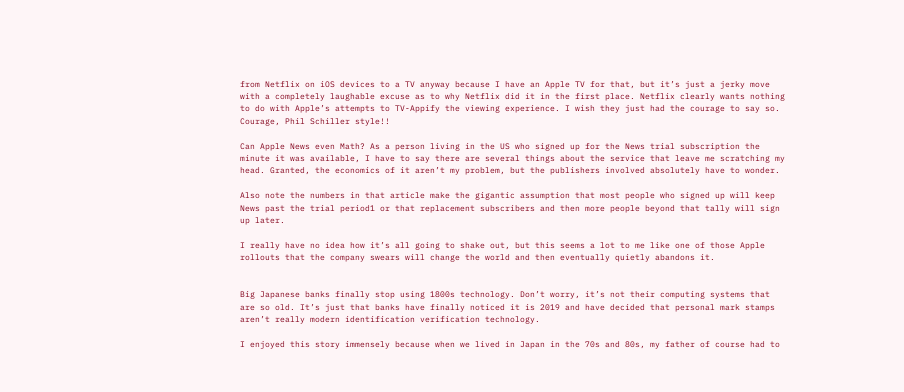from Netflix on iOS devices to a TV anyway because I have an Apple TV for that, but it’s just a jerky move with a completely laughable excuse as to why Netflix did it in the first place. Netflix clearly wants nothing to do with Apple’s attempts to TV-Appify the viewing experience. I wish they just had the courage to say so. Courage, Phil Schiller style!!

Can Apple News even Math? As a person living in the US who signed up for the News trial subscription the minute it was available, I have to say there are several things about the service that leave me scratching my head. Granted, the economics of it aren’t my problem, but the publishers involved absolutely have to wonder.

Also note the numbers in that article make the gigantic assumption that most people who signed up will keep News past the trial period1 or that replacement subscribers and then more people beyond that tally will sign up later.

I really have no idea how it’s all going to shake out, but this seems a lot to me like one of those Apple rollouts that the company swears will change the world and then eventually quietly abandons it.


Big Japanese banks finally stop using 1800s technology. Don’t worry, it’s not their computing systems that are so old. It’s just that banks have finally noticed it is 2019 and have decided that personal mark stamps aren’t really modern identification verification technology.

I enjoyed this story immensely because when we lived in Japan in the 70s and 80s, my father of course had to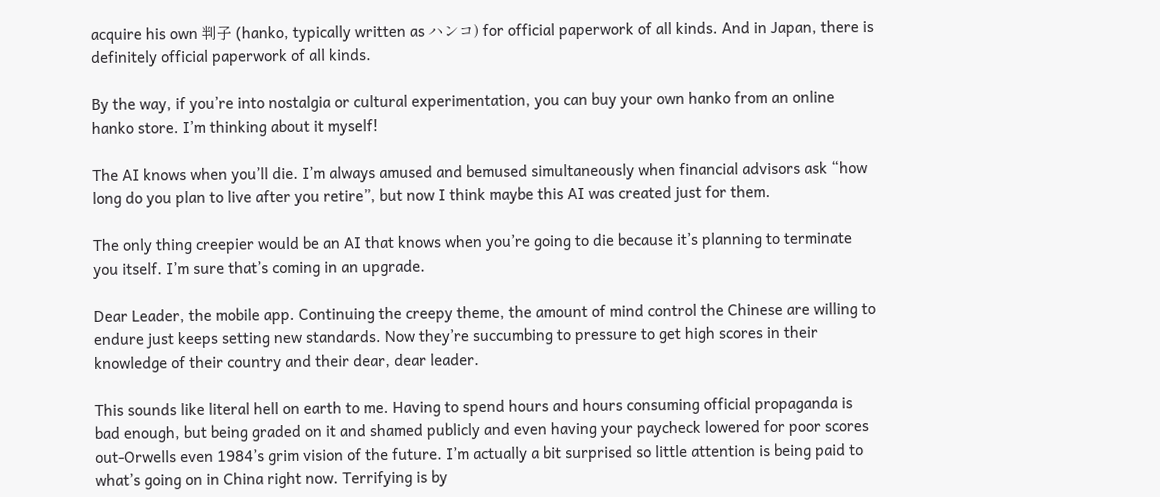acquire his own 判子 (hanko, typically written as ハンコ) for official paperwork of all kinds. And in Japan, there is definitely official paperwork of all kinds.

By the way, if you’re into nostalgia or cultural experimentation, you can buy your own hanko from an online hanko store. I’m thinking about it myself!

The AI knows when you’ll die. I’m always amused and bemused simultaneously when financial advisors ask “how long do you plan to live after you retire”, but now I think maybe this AI was created just for them.

The only thing creepier would be an AI that knows when you’re going to die because it’s planning to terminate you itself. I’m sure that’s coming in an upgrade.

Dear Leader, the mobile app. Continuing the creepy theme, the amount of mind control the Chinese are willing to endure just keeps setting new standards. Now they’re succumbing to pressure to get high scores in their knowledge of their country and their dear, dear leader.

This sounds like literal hell on earth to me. Having to spend hours and hours consuming official propaganda is bad enough, but being graded on it and shamed publicly and even having your paycheck lowered for poor scores out-Orwells even 1984’s grim vision of the future. I’m actually a bit surprised so little attention is being paid to what’s going on in China right now. Terrifying is by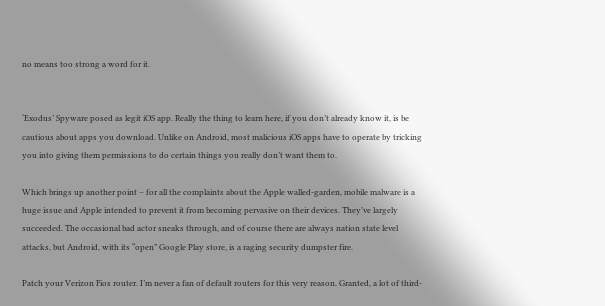no means too strong a word for it.


‘Exodus’ Spyware posed as legit iOS app. Really the thing to learn here, if you don’t already know it, is be cautious about apps you download. Unlike on Android, most malicious iOS apps have to operate by tricking you into giving them permissions to do certain things you really don’t want them to.

Which brings up another point – for all the complaints about the Apple walled-garden, mobile malware is a huge issue and Apple intended to prevent it from becoming pervasive on their devices. They’ve largely succeeded. The occasional bad actor sneaks through, and of course there are always nation state level attacks, but Android, with its “open” Google Play store, is a raging security dumpster fire.

Patch your Verizon Fios router. I’m never a fan of default routers for this very reason. Granted, a lot of third-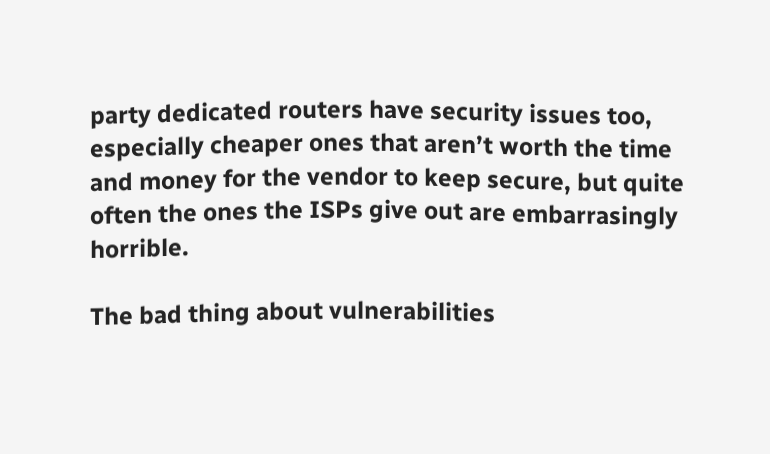party dedicated routers have security issues too, especially cheaper ones that aren’t worth the time and money for the vendor to keep secure, but quite often the ones the ISPs give out are embarrasingly horrible.

The bad thing about vulnerabilities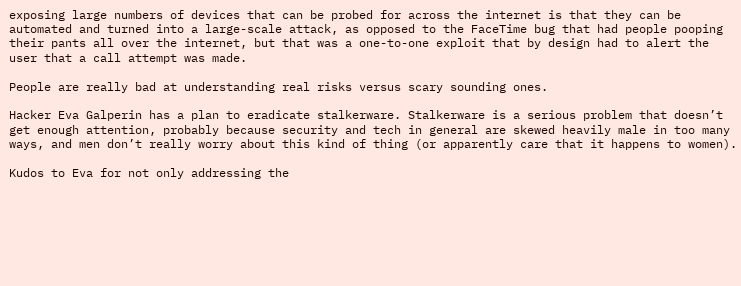exposing large numbers of devices that can be probed for across the internet is that they can be automated and turned into a large-scale attack, as opposed to the FaceTime bug that had people pooping their pants all over the internet, but that was a one-to-one exploit that by design had to alert the user that a call attempt was made.

People are really bad at understanding real risks versus scary sounding ones.

Hacker Eva Galperin has a plan to eradicate stalkerware. Stalkerware is a serious problem that doesn’t get enough attention, probably because security and tech in general are skewed heavily male in too many ways, and men don’t really worry about this kind of thing (or apparently care that it happens to women).

Kudos to Eva for not only addressing the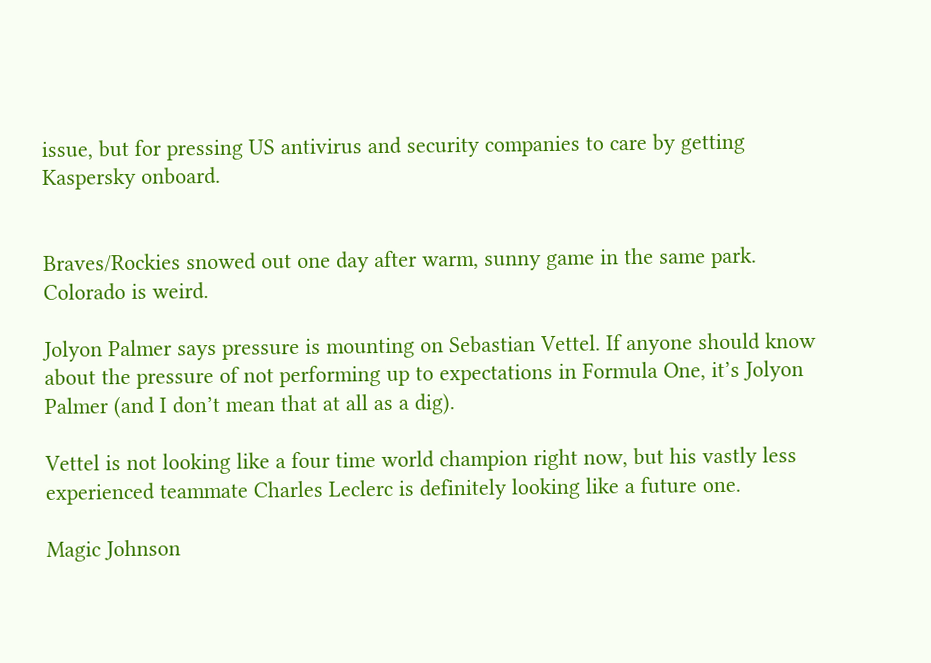issue, but for pressing US antivirus and security companies to care by getting Kaspersky onboard.


Braves/Rockies snowed out one day after warm, sunny game in the same park. Colorado is weird.

Jolyon Palmer says pressure is mounting on Sebastian Vettel. If anyone should know about the pressure of not performing up to expectations in Formula One, it’s Jolyon Palmer (and I don’t mean that at all as a dig).

Vettel is not looking like a four time world champion right now, but his vastly less experienced teammate Charles Leclerc is definitely looking like a future one.

Magic Johnson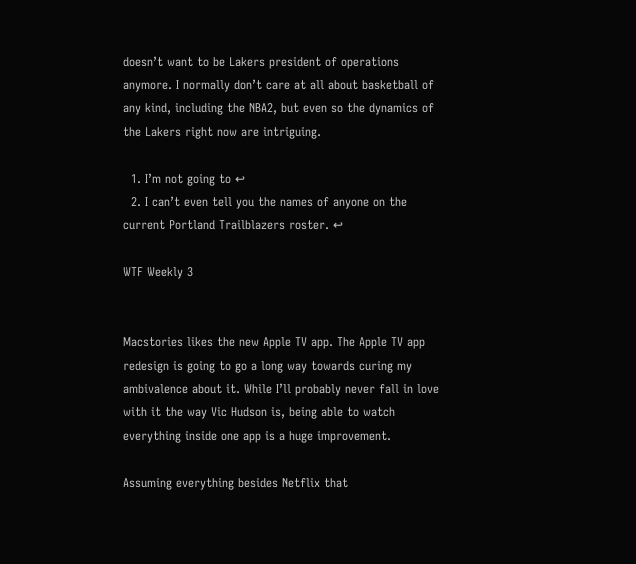doesn’t want to be Lakers president of operations anymore. I normally don’t care at all about basketball of any kind, including the NBA2, but even so the dynamics of the Lakers right now are intriguing.

  1. I’m not going to ↩
  2. I can’t even tell you the names of anyone on the current Portland Trailblazers roster. ↩

WTF Weekly 3


Macstories likes the new Apple TV app. The Apple TV app redesign is going to go a long way towards curing my ambivalence about it. While I’ll probably never fall in love with it the way Vic Hudson is, being able to watch everything inside one app is a huge improvement.

Assuming everything besides Netflix that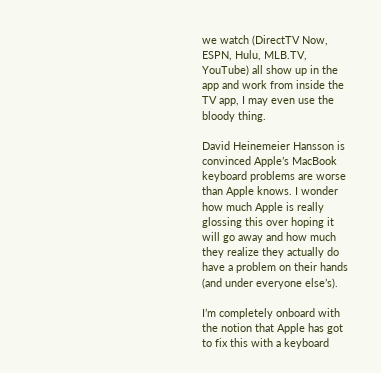we watch (DirectTV Now, ESPN, Hulu, MLB.TV, YouTube) all show up in the app and work from inside the TV app, I may even use the bloody thing.

David Heinemeier Hansson is convinced Apple’s MacBook keyboard problems are worse than Apple knows. I wonder how much Apple is really glossing this over hoping it will go away and how much they realize they actually do have a problem on their hands (and under everyone else’s).

I’m completely onboard with the notion that Apple has got to fix this with a keyboard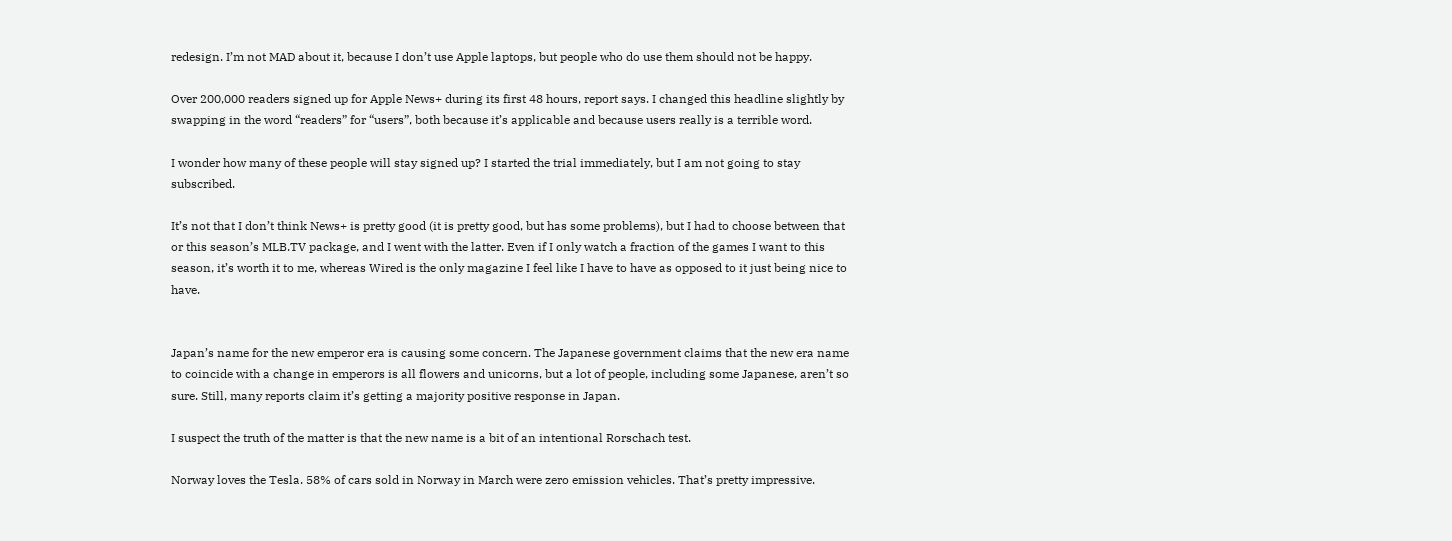redesign. I’m not MAD about it, because I don’t use Apple laptops, but people who do use them should not be happy.

Over 200,000 readers signed up for Apple News+ during its first 48 hours, report says. I changed this headline slightly by swapping in the word “readers” for “users”, both because it’s applicable and because users really is a terrible word.

I wonder how many of these people will stay signed up? I started the trial immediately, but I am not going to stay subscribed.

It’s not that I don’t think News+ is pretty good (it is pretty good, but has some problems), but I had to choose between that or this season’s MLB.TV package, and I went with the latter. Even if I only watch a fraction of the games I want to this season, it’s worth it to me, whereas Wired is the only magazine I feel like I have to have as opposed to it just being nice to have.


Japan’s name for the new emperor era is causing some concern. The Japanese government claims that the new era name to coincide with a change in emperors is all flowers and unicorns, but a lot of people, including some Japanese, aren’t so sure. Still, many reports claim it’s getting a majority positive response in Japan.

I suspect the truth of the matter is that the new name is a bit of an intentional Rorschach test.

Norway loves the Tesla. 58% of cars sold in Norway in March were zero emission vehicles. That’s pretty impressive.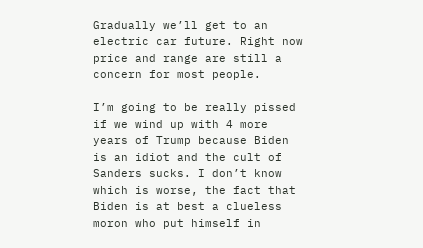Gradually we’ll get to an electric car future. Right now price and range are still a concern for most people.

I’m going to be really pissed if we wind up with 4 more years of Trump because Biden is an idiot and the cult of Sanders sucks. I don’t know which is worse, the fact that Biden is at best a clueless moron who put himself in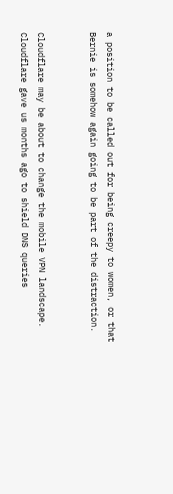a position to be called out for being creepy to women, or that Bernie is somehow again going to be part of the distraction.


Cloudflare may be about to change the mobile VPN landscape. Cloudflare gave us months ago to shield DNS queries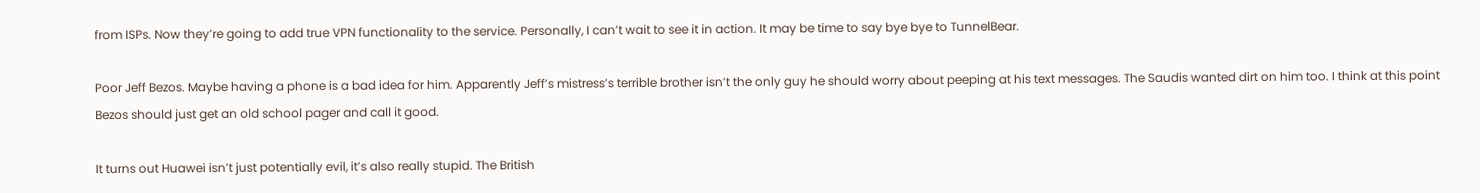from ISPs. Now they’re going to add true VPN functionality to the service. Personally, I can’t wait to see it in action. It may be time to say bye bye to TunnelBear.

Poor Jeff Bezos. Maybe having a phone is a bad idea for him. Apparently Jeff’s mistress’s terrible brother isn’t the only guy he should worry about peeping at his text messages. The Saudis wanted dirt on him too. I think at this point Bezos should just get an old school pager and call it good.

It turns out Huawei isn’t just potentially evil, it’s also really stupid. The British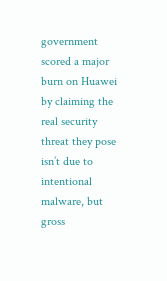government scored a major burn on Huawei by claiming the real security threat they pose isn’t due to intentional malware, but gross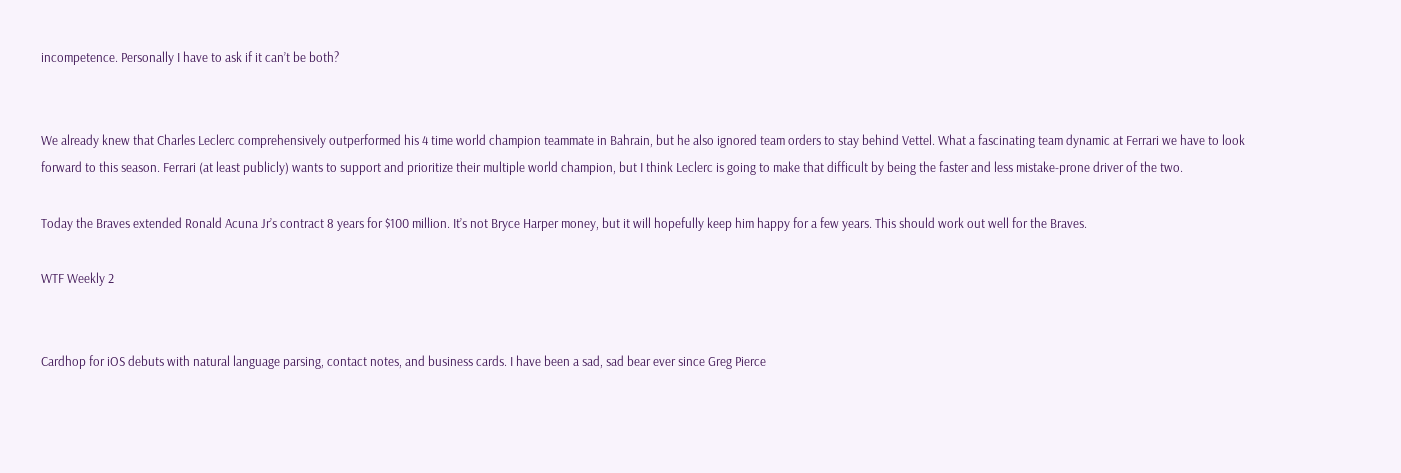incompetence. Personally I have to ask if it can’t be both?


We already knew that Charles Leclerc comprehensively outperformed his 4 time world champion teammate in Bahrain, but he also ignored team orders to stay behind Vettel. What a fascinating team dynamic at Ferrari we have to look forward to this season. Ferrari (at least publicly) wants to support and prioritize their multiple world champion, but I think Leclerc is going to make that difficult by being the faster and less mistake-prone driver of the two.

Today the Braves extended Ronald Acuna Jr’s contract 8 years for $100 million. It’s not Bryce Harper money, but it will hopefully keep him happy for a few years. This should work out well for the Braves.

WTF Weekly 2


Cardhop for iOS debuts with natural language parsing, contact notes, and business cards. I have been a sad, sad bear ever since Greg Pierce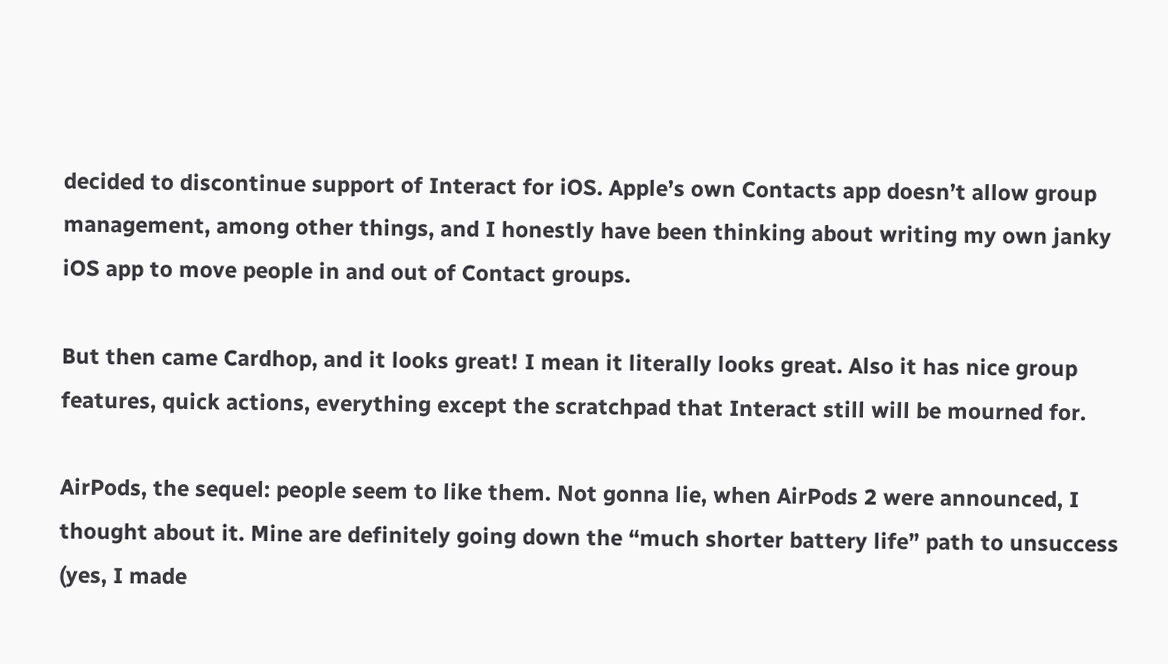decided to discontinue support of Interact for iOS. Apple’s own Contacts app doesn’t allow group management, among other things, and I honestly have been thinking about writing my own janky iOS app to move people in and out of Contact groups.

But then came Cardhop, and it looks great! I mean it literally looks great. Also it has nice group features, quick actions, everything except the scratchpad that Interact still will be mourned for.

AirPods, the sequel: people seem to like them. Not gonna lie, when AirPods 2 were announced, I thought about it. Mine are definitely going down the “much shorter battery life” path to unsuccess (yes, I made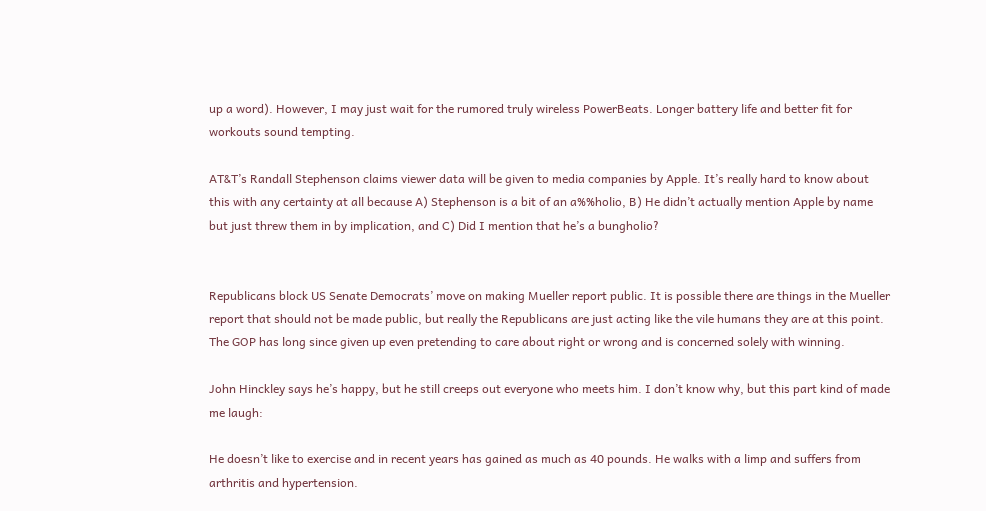up a word). However, I may just wait for the rumored truly wireless PowerBeats. Longer battery life and better fit for workouts sound tempting.

AT&T’s Randall Stephenson claims viewer data will be given to media companies by Apple. It’s really hard to know about this with any certainty at all because A) Stephenson is a bit of an a%%holio, B) He didn’t actually mention Apple by name but just threw them in by implication, and C) Did I mention that he’s a bungholio?


Republicans block US Senate Democrats’ move on making Mueller report public. It is possible there are things in the Mueller report that should not be made public, but really the Republicans are just acting like the vile humans they are at this point. The GOP has long since given up even pretending to care about right or wrong and is concerned solely with winning.

John Hinckley says he’s happy, but he still creeps out everyone who meets him. I don’t know why, but this part kind of made me laugh:

He doesn’t like to exercise and in recent years has gained as much as 40 pounds. He walks with a limp and suffers from arthritis and hypertension.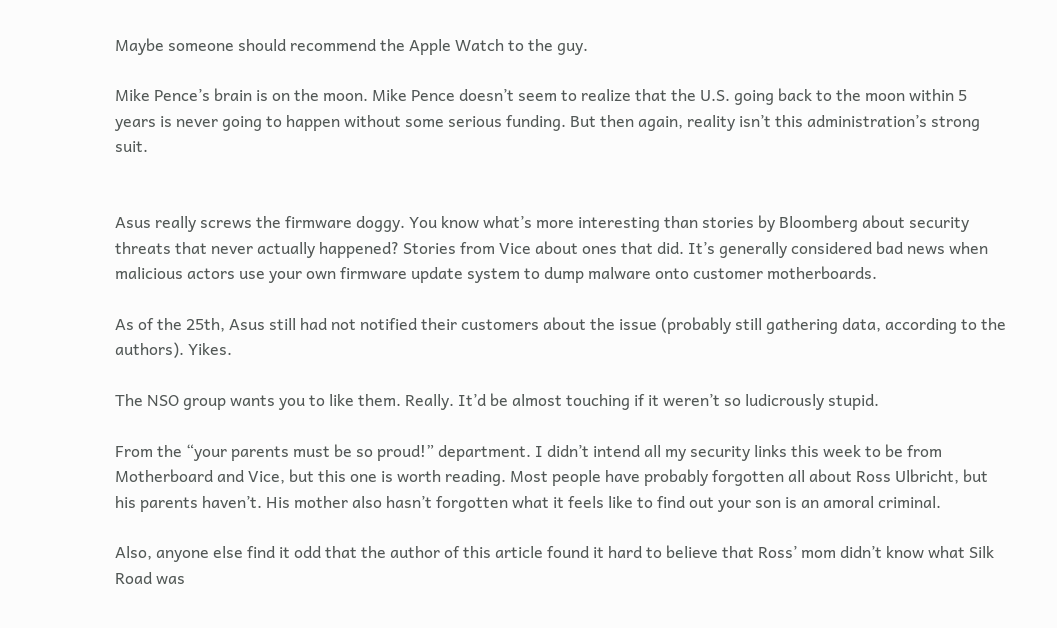Maybe someone should recommend the Apple Watch to the guy.

Mike Pence’s brain is on the moon. Mike Pence doesn’t seem to realize that the U.S. going back to the moon within 5 years is never going to happen without some serious funding. But then again, reality isn’t this administration’s strong suit.


Asus really screws the firmware doggy. You know what’s more interesting than stories by Bloomberg about security threats that never actually happened? Stories from Vice about ones that did. It’s generally considered bad news when malicious actors use your own firmware update system to dump malware onto customer motherboards.

As of the 25th, Asus still had not notified their customers about the issue (probably still gathering data, according to the authors). Yikes.

The NSO group wants you to like them. Really. It’d be almost touching if it weren’t so ludicrously stupid.

From the “your parents must be so proud!” department. I didn’t intend all my security links this week to be from Motherboard and Vice, but this one is worth reading. Most people have probably forgotten all about Ross Ulbricht, but his parents haven’t. His mother also hasn’t forgotten what it feels like to find out your son is an amoral criminal.

Also, anyone else find it odd that the author of this article found it hard to believe that Ross’ mom didn’t know what Silk Road was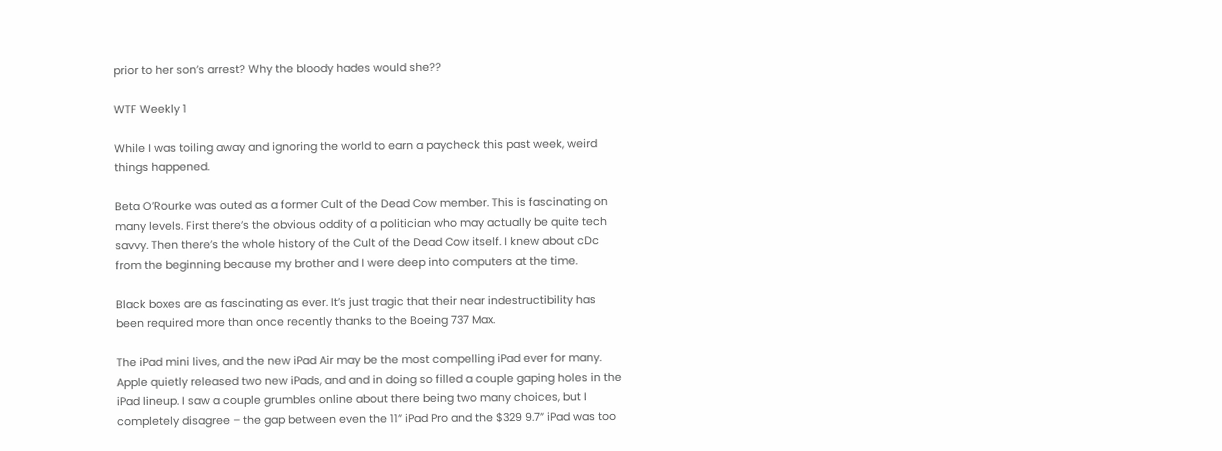prior to her son’s arrest? Why the bloody hades would she??

WTF Weekly 1

While I was toiling away and ignoring the world to earn a paycheck this past week, weird things happened.

Beta O’Rourke was outed as a former Cult of the Dead Cow member. This is fascinating on many levels. First there’s the obvious oddity of a politician who may actually be quite tech savvy. Then there’s the whole history of the Cult of the Dead Cow itself. I knew about cDc from the beginning because my brother and I were deep into computers at the time.

Black boxes are as fascinating as ever. It’s just tragic that their near indestructibility has been required more than once recently thanks to the Boeing 737 Max.

The iPad mini lives, and the new iPad Air may be the most compelling iPad ever for many. Apple quietly released two new iPads, and and in doing so filled a couple gaping holes in the iPad lineup. I saw a couple grumbles online about there being two many choices, but I completely disagree – the gap between even the 11” iPad Pro and the $329 9.7” iPad was too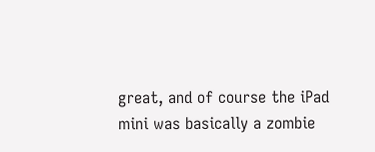great, and of course the iPad mini was basically a zombie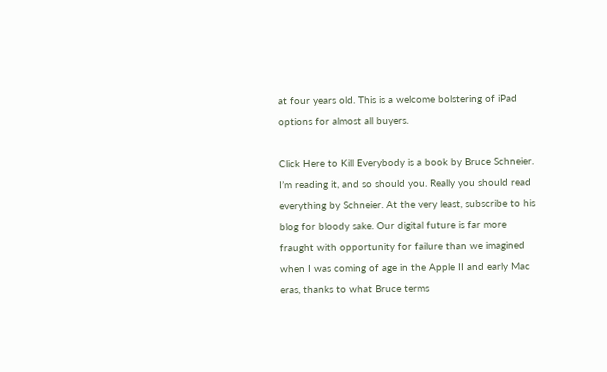at four years old. This is a welcome bolstering of iPad options for almost all buyers.

Click Here to Kill Everybody is a book by Bruce Schneier. I’m reading it, and so should you. Really you should read everything by Schneier. At the very least, subscribe to his blog for bloody sake. Our digital future is far more fraught with opportunity for failure than we imagined when I was coming of age in the Apple II and early Mac eras, thanks to what Bruce terms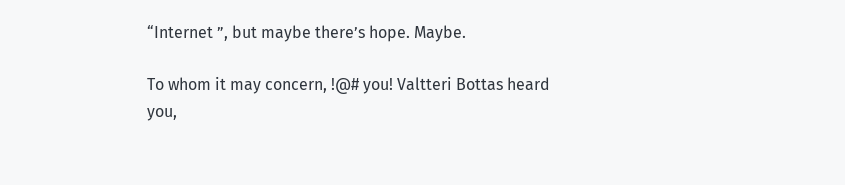“Internet ”, but maybe there’s hope. Maybe.

To whom it may concern, !@# you! Valtteri Bottas heard you,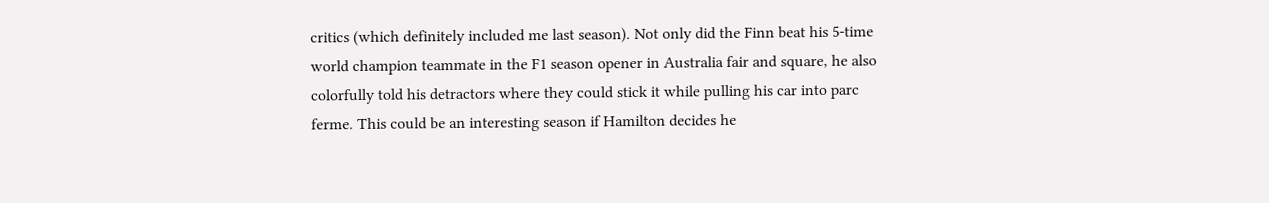critics (which definitely included me last season). Not only did the Finn beat his 5-time world champion teammate in the F1 season opener in Australia fair and square, he also colorfully told his detractors where they could stick it while pulling his car into parc ferme. This could be an interesting season if Hamilton decides he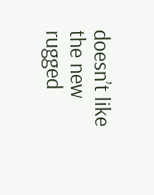doesn’t like the new rugged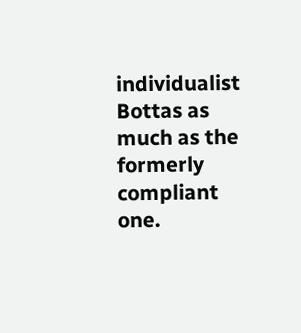individualist Bottas as much as the formerly compliant one.